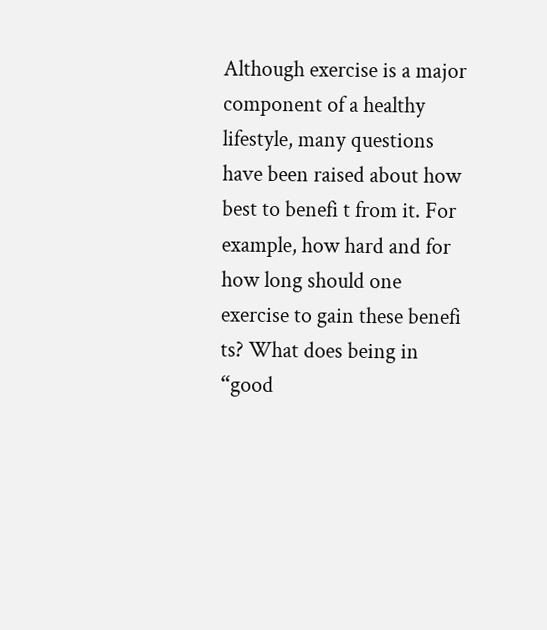Although exercise is a major component of a healthy lifestyle, many questions have been raised about how best to benefi t from it. For example, how hard and for how long should one exercise to gain these benefi ts? What does being in “good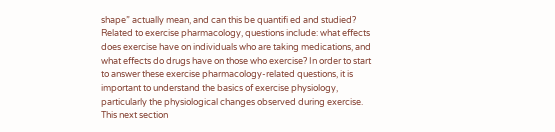shape” actually mean, and can this be quantifi ed and studied? Related to exercise pharmacology, questions include: what effects does exercise have on individuals who are taking medications, and what effects do drugs have on those who exercise? In order to start to answer these exercise pharmacology-related questions, it is important to understand the basics of exercise physiology, particularly the physiological changes observed during exercise. This next section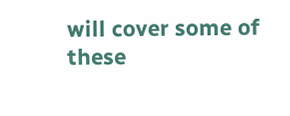will cover some of these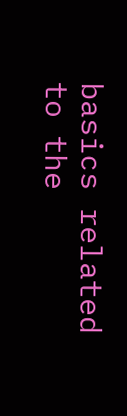basics related to the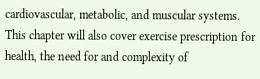cardiovascular, metabolic, and muscular systems. This chapter will also cover exercise prescription for health, the need for and complexity of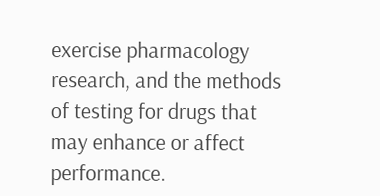exercise pharmacology research, and the methods of testing for drugs that may enhance or affect performance.